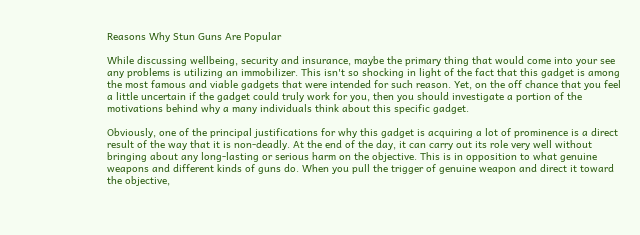Reasons Why Stun Guns Are Popular

While discussing wellbeing, security and insurance, maybe the primary thing that would come into your see any problems is utilizing an immobilizer. This isn't so shocking in light of the fact that this gadget is among the most famous and viable gadgets that were intended for such reason. Yet, on the off chance that you feel a little uncertain if the gadget could truly work for you, then you should investigate a portion of the motivations behind why a many individuals think about this specific gadget.

Obviously, one of the principal justifications for why this gadget is acquiring a lot of prominence is a direct result of the way that it is non-deadly. At the end of the day, it can carry out its role very well without bringing about any long-lasting or serious harm on the objective. This is in opposition to what genuine weapons and different kinds of guns do. When you pull the trigger of genuine weapon and direct it toward the objective,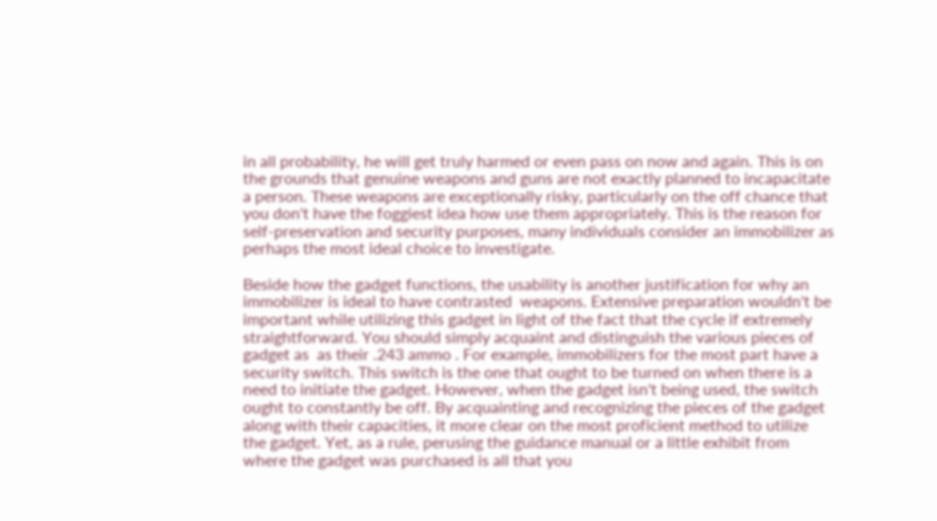in all probability, he will get truly harmed or even pass on now and again. This is on the grounds that genuine weapons and guns are not exactly planned to incapacitate a person. These weapons are exceptionally risky, particularly on the off chance that you don't have the foggiest idea how use them appropriately. This is the reason for self-preservation and security purposes, many individuals consider an immobilizer as perhaps the most ideal choice to investigate.

Beside how the gadget functions, the usability is another justification for why an immobilizer is ideal to have contrasted  weapons. Extensive preparation wouldn't be important while utilizing this gadget in light of the fact that the cycle if extremely straightforward. You should simply acquaint and distinguish the various pieces of gadget as  as their .243 ammo . For example, immobilizers for the most part have a security switch. This switch is the one that ought to be turned on when there is a need to initiate the gadget. However, when the gadget isn't being used, the switch ought to constantly be off. By acquainting and recognizing the pieces of the gadget along with their capacities, it more clear on the most proficient method to utilize the gadget. Yet, as a rule, perusing the guidance manual or a little exhibit from where the gadget was purchased is all that you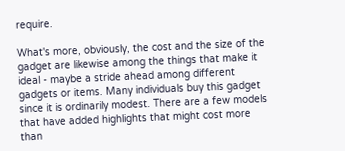require.

What's more, obviously, the cost and the size of the gadget are likewise among the things that make it ideal - maybe a stride ahead among different gadgets or items. Many individuals buy this gadget since it is ordinarily modest. There are a few models that have added highlights that might cost more than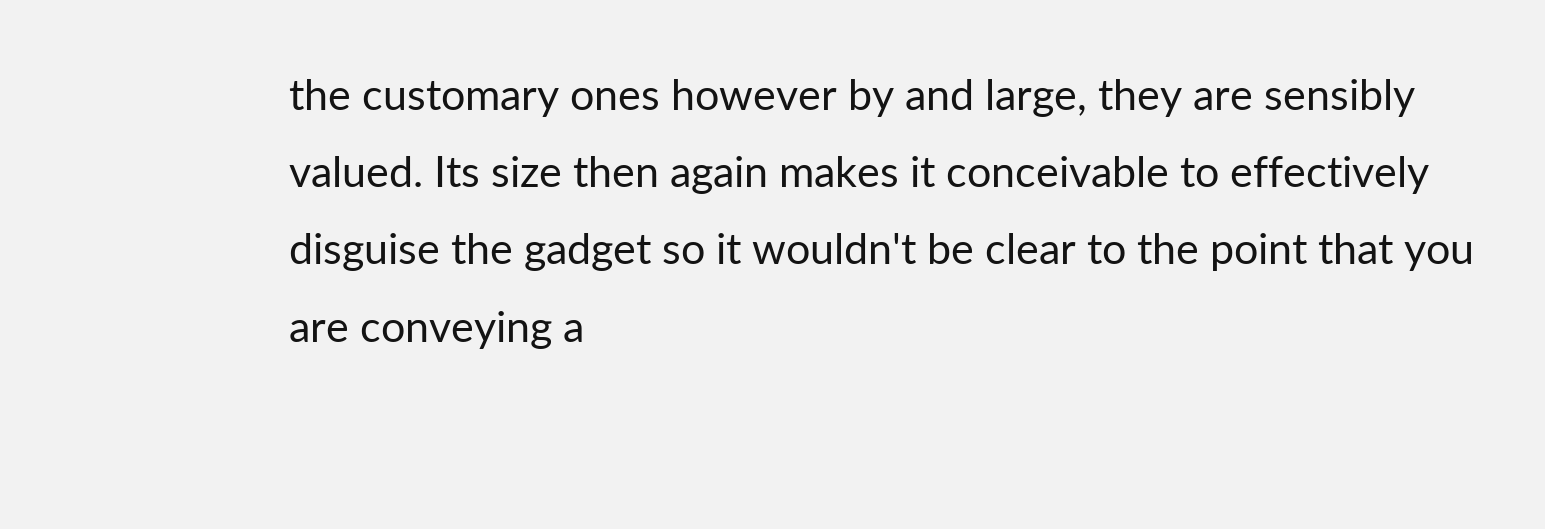the customary ones however by and large, they are sensibly valued. Its size then again makes it conceivable to effectively disguise the gadget so it wouldn't be clear to the point that you are conveying a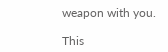weapon with you.

This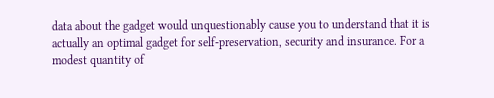data about the gadget would unquestionably cause you to understand that it is actually an optimal gadget for self-preservation, security and insurance. For a modest quantity of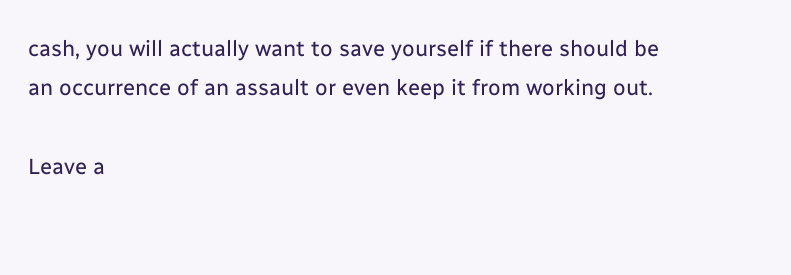cash, you will actually want to save yourself if there should be an occurrence of an assault or even keep it from working out.

Leave a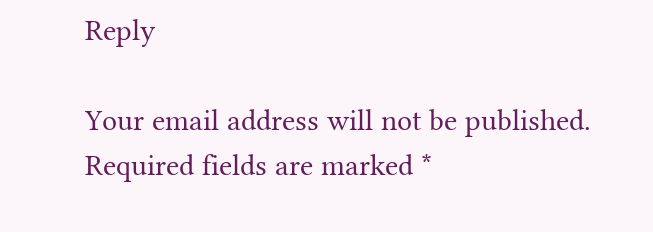Reply

Your email address will not be published. Required fields are marked *